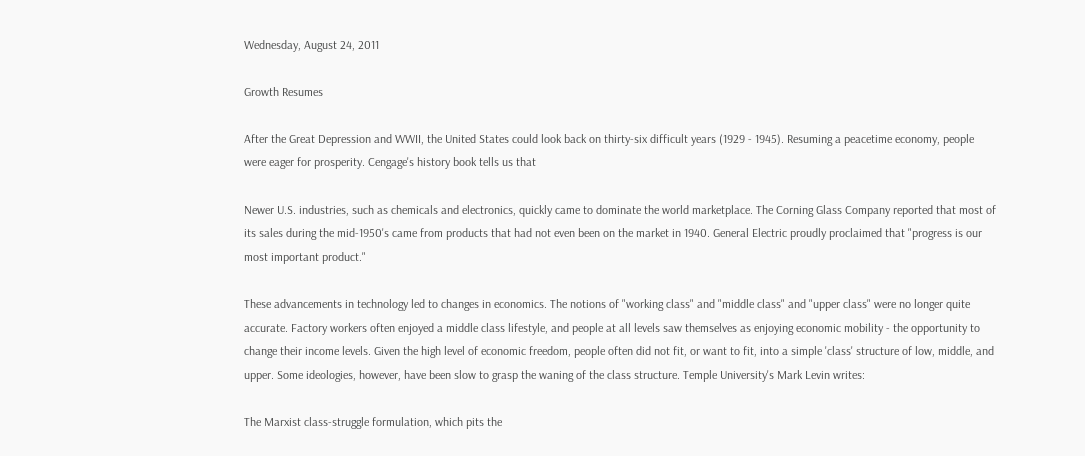Wednesday, August 24, 2011

Growth Resumes

After the Great Depression and WWII, the United States could look back on thirty-six difficult years (1929 - 1945). Resuming a peacetime economy, people were eager for prosperity. Cengage's history book tells us that

Newer U.S. industries, such as chemicals and electronics, quickly came to dominate the world marketplace. The Corning Glass Company reported that most of its sales during the mid-1950's came from products that had not even been on the market in 1940. General Electric proudly proclaimed that "progress is our most important product."

These advancements in technology led to changes in economics. The notions of "working class" and "middle class" and "upper class" were no longer quite accurate. Factory workers often enjoyed a middle class lifestyle, and people at all levels saw themselves as enjoying economic mobility - the opportunity to change their income levels. Given the high level of economic freedom, people often did not fit, or want to fit, into a simple 'class' structure of low, middle, and upper. Some ideologies, however, have been slow to grasp the waning of the class structure. Temple University's Mark Levin writes:

The Marxist class-struggle formulation, which pits the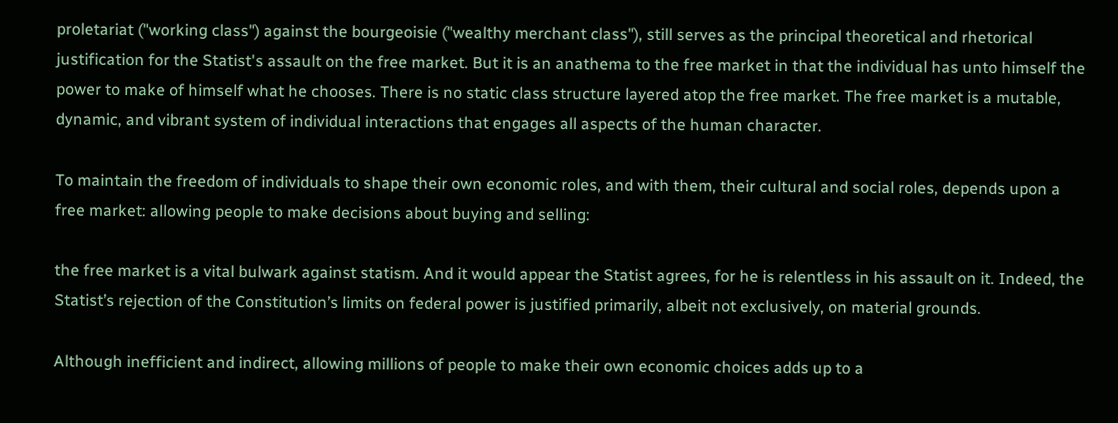proletariat ("working class") against the bourgeoisie ("wealthy merchant class"), still serves as the principal theoretical and rhetorical justification for the Statist's assault on the free market. But it is an anathema to the free market in that the individual has unto himself the power to make of himself what he chooses. There is no static class structure layered atop the free market. The free market is a mutable, dynamic, and vibrant system of individual interactions that engages all aspects of the human character.

To maintain the freedom of individuals to shape their own economic roles, and with them, their cultural and social roles, depends upon a free market: allowing people to make decisions about buying and selling:

the free market is a vital bulwark against statism. And it would appear the Statist agrees, for he is relentless in his assault on it. Indeed, the Statist’s rejection of the Constitution’s limits on federal power is justified primarily, albeit not exclusively, on material grounds.

Although inefficient and indirect, allowing millions of people to make their own economic choices adds up to a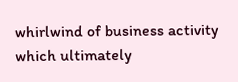whirlwind of business activity which ultimately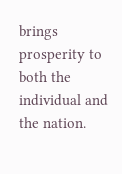brings prosperity to both the individual and the nation.